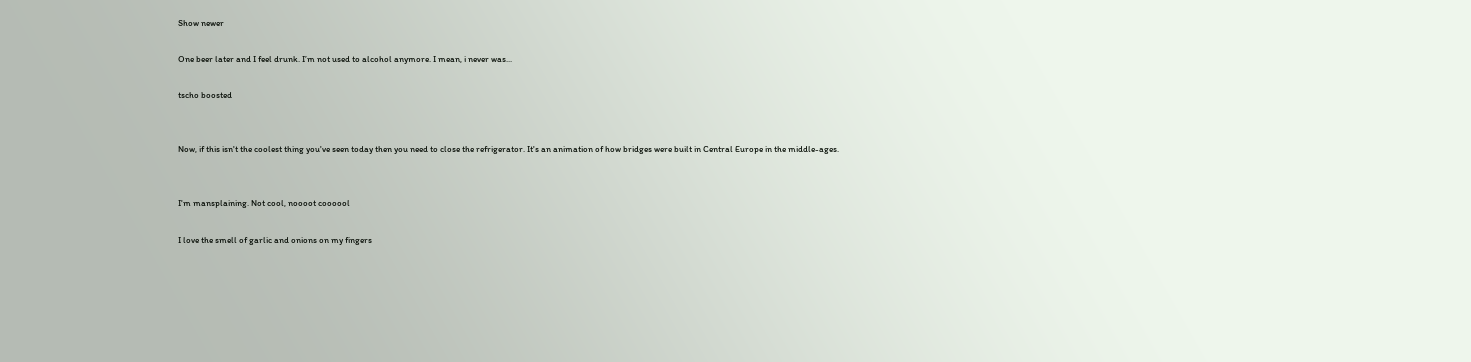Show newer

One beer later and I feel drunk. I’m not used to alcohol anymore. I mean, i never was...

tscho boosted


Now, if this isn't the coolest thing you've seen today then you need to close the refrigerator. It's an animation of how bridges were built in Central Europe in the middle-ages.


I'm mansplaining. Not cool, noooot coooool

I love the smell of garlic and onions on my fingers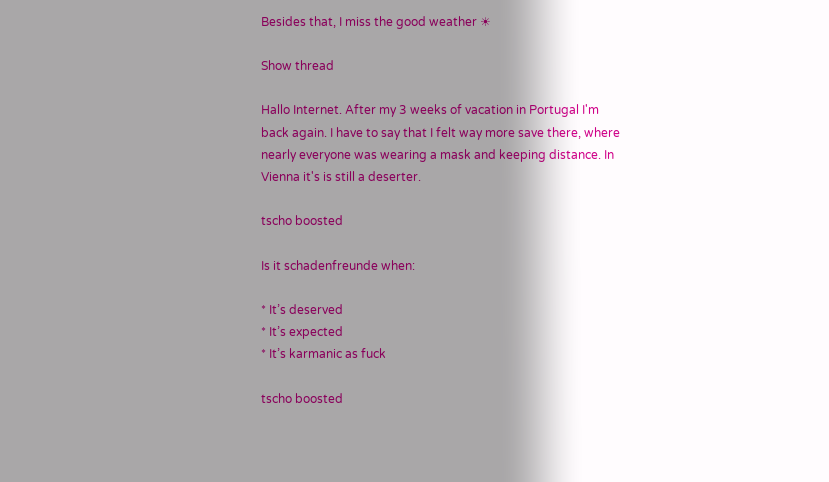Besides that, I miss the good weather ☀

Show thread

Hallo Internet. After my 3 weeks of vacation in Portugal I'm back again. I have to say that I felt way more save there, where nearly everyone was wearing a mask and keeping distance. In Vienna it's is still a deserter.

tscho boosted

Is it schadenfreunde when:

* It’s deserved
* It’s expected
* It’s karmanic as fuck

tscho boosted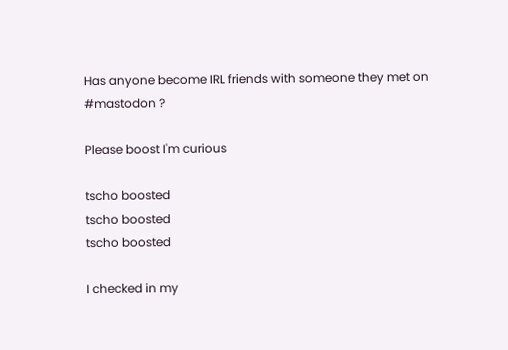Has anyone become IRL friends with someone they met on #mastodon ?

Please boost I'm curious

tscho boosted
tscho boosted
tscho boosted

I checked in my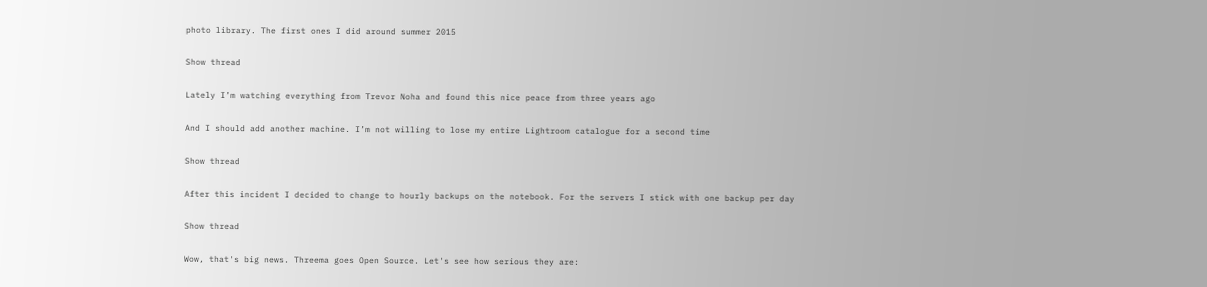photo library. The first ones I did around summer 2015

Show thread

Lately I’m watching everything from Trevor Noha and found this nice peace from three years ago

And I should add another machine. I’m not willing to lose my entire Lightroom catalogue for a second time

Show thread

After this incident I decided to change to hourly backups on the notebook. For the servers I stick with one backup per day

Show thread

Wow, that's big news. Threema goes Open Source. Let's see how serious they are: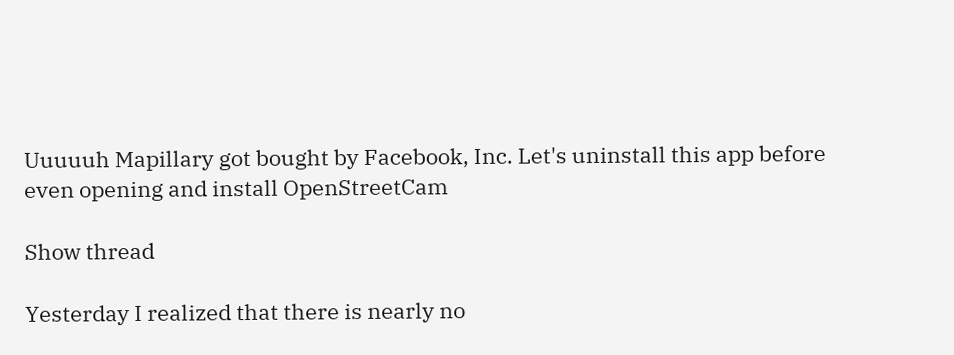Uuuuuh Mapillary got bought by Facebook, Inc. Let's uninstall this app before even opening and install OpenStreetCam

Show thread

Yesterday I realized that there is nearly no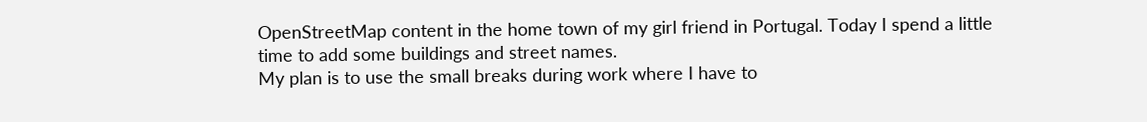OpenStreetMap content in the home town of my girl friend in Portugal. Today I spend a little time to add some buildings and street names.
My plan is to use the small breaks during work where I have to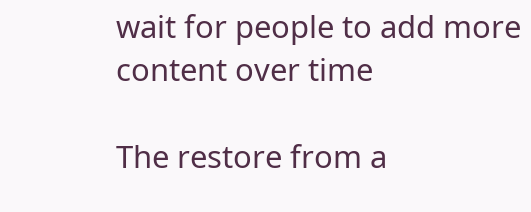wait for people to add more content over time

The restore from a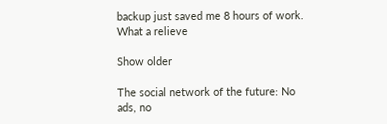backup just saved me 8 hours of work. What a relieve

Show older

The social network of the future: No ads, no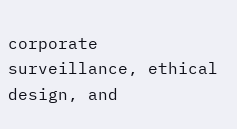corporate surveillance, ethical design, and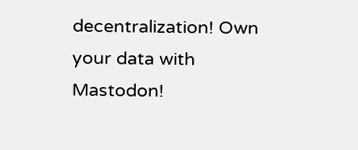decentralization! Own your data with Mastodon!